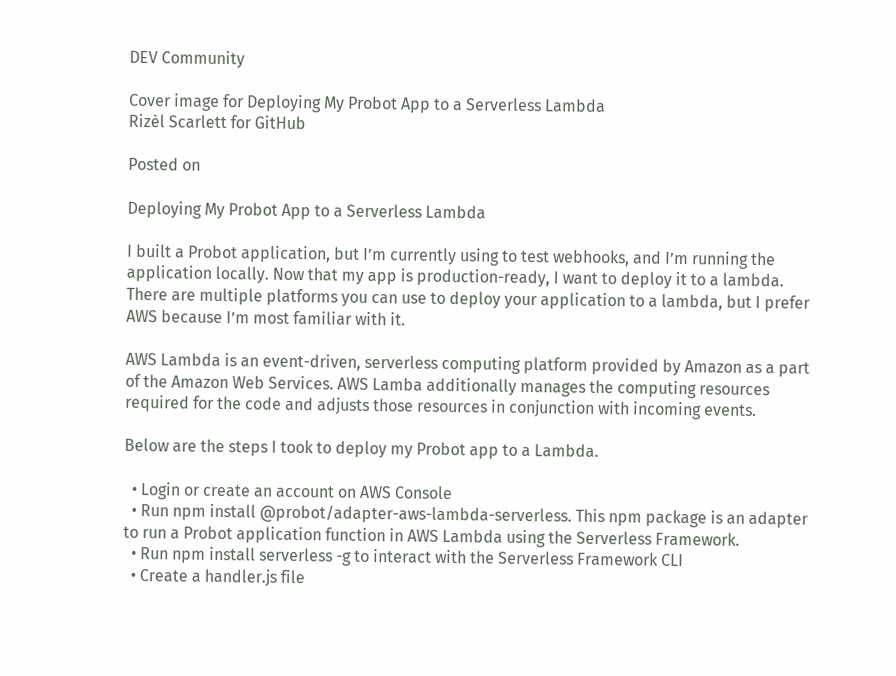DEV Community

Cover image for Deploying My Probot App to a Serverless Lambda
Rizèl Scarlett for GitHub

Posted on

Deploying My Probot App to a Serverless Lambda

I built a Probot application, but I’m currently using to test webhooks, and I’m running the application locally. Now that my app is production-ready, I want to deploy it to a lambda. There are multiple platforms you can use to deploy your application to a lambda, but I prefer AWS because I’m most familiar with it.

AWS Lambda is an event-driven, serverless computing platform provided by Amazon as a part of the Amazon Web Services. AWS Lamba additionally manages the computing resources required for the code and adjusts those resources in conjunction with incoming events.

Below are the steps I took to deploy my Probot app to a Lambda.

  • Login or create an account on AWS Console
  • Run npm install @probot/adapter-aws-lambda-serverless. This npm package is an adapter to run a Probot application function in AWS Lambda using the Serverless Framework.
  • Run npm install serverless -g to interact with the Serverless Framework CLI
  • Create a handler.js file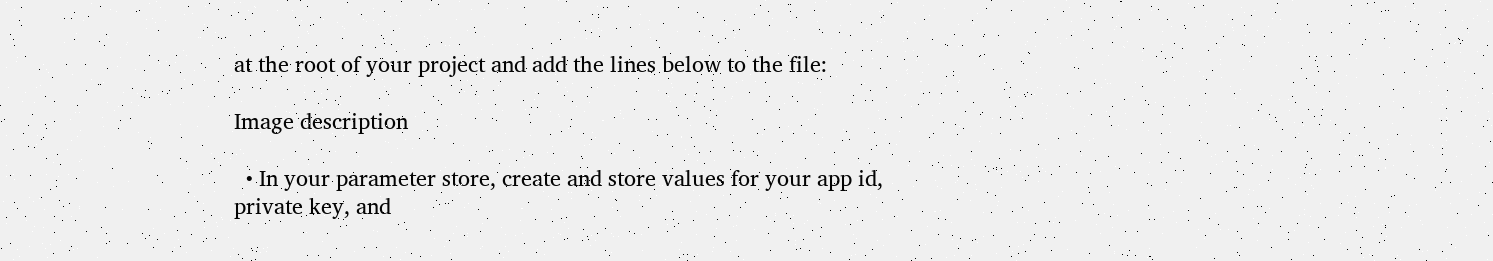at the root of your project and add the lines below to the file:

Image description

  • In your parameter store, create and store values for your app id, private key, and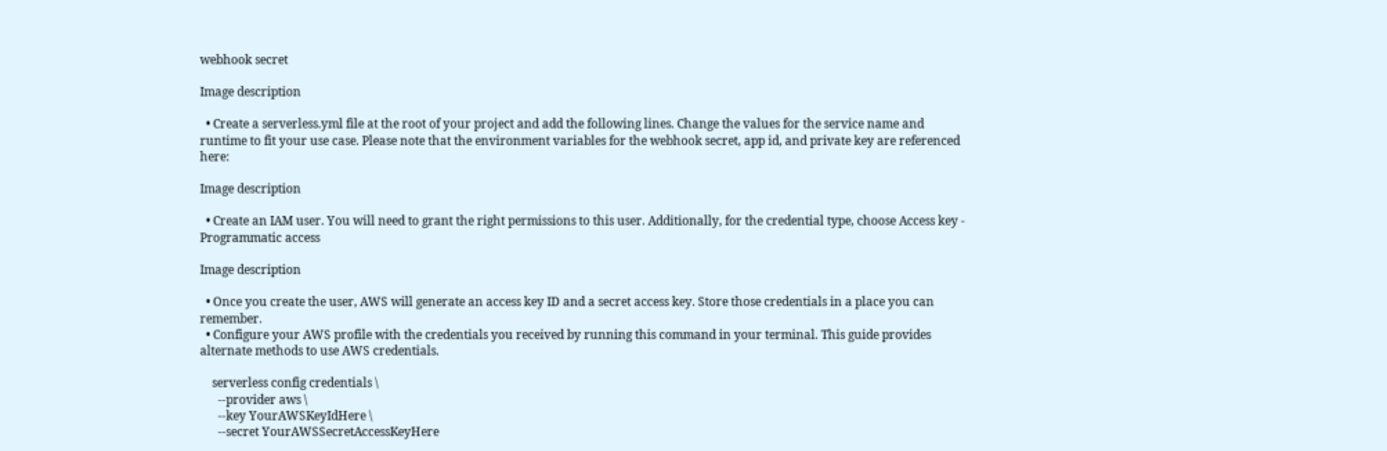webhook secret

Image description

  • Create a serverless.yml file at the root of your project and add the following lines. Change the values for the service name and runtime to fit your use case. Please note that the environment variables for the webhook secret, app id, and private key are referenced here:

Image description

  • Create an IAM user. You will need to grant the right permissions to this user. Additionally, for the credential type, choose Access key - Programmatic access

Image description

  • Once you create the user, AWS will generate an access key ID and a secret access key. Store those credentials in a place you can remember.
  • Configure your AWS profile with the credentials you received by running this command in your terminal. This guide provides alternate methods to use AWS credentials.

    serverless config credentials \
      --provider aws \
      --key YourAWSKeyIdHere \
      --secret YourAWSSecretAccessKeyHere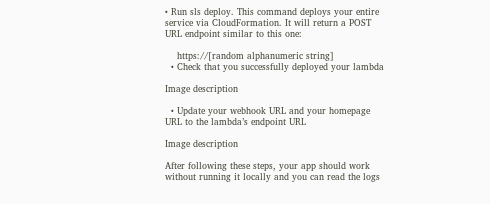• Run sls deploy. This command deploys your entire service via CloudFormation. It will return a POST URL endpoint similar to this one:

    https://[random alphanumeric string]
  • Check that you successfully deployed your lambda

Image description

  • Update your webhook URL and your homepage URL to the lambda’s endpoint URL

Image description

After following these steps, your app should work without running it locally and you can read the logs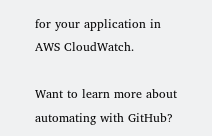for your application in AWS CloudWatch.

Want to learn more about automating with GitHub?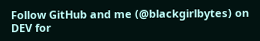Follow GitHub and me (@blackgirlbytes) on DEV for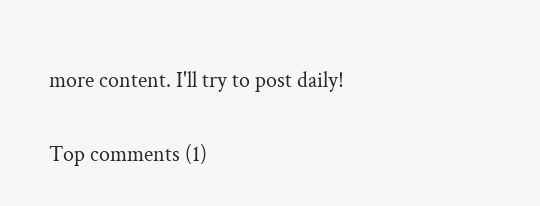more content. I'll try to post daily!

Top comments (1)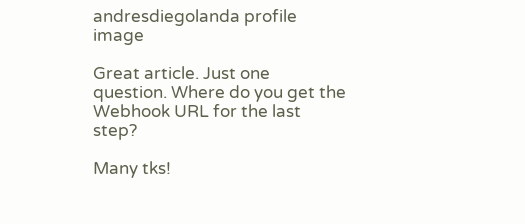andresdiegolanda profile image

Great article. Just one question. Where do you get the Webhook URL for the last step?

Many tks!